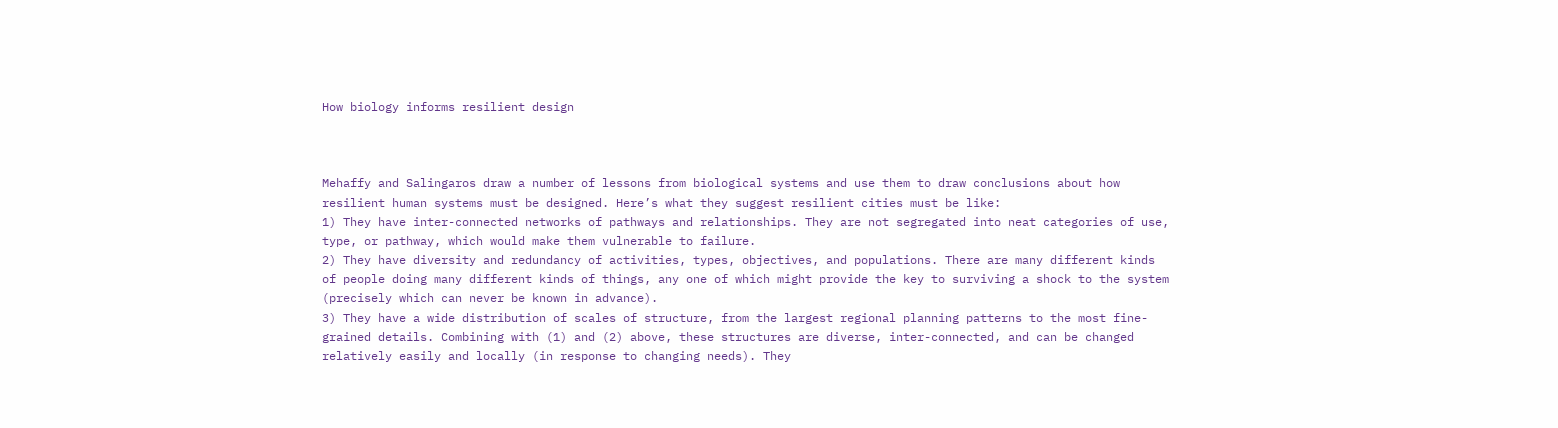How biology informs resilient design



Mehaffy and Salingaros draw a number of lessons from biological systems and use them to draw conclusions about how resilient human systems must be designed. Here’s what they suggest resilient cities must be like:
1) They have inter-connected networks of pathways and relationships. They are not segregated into neat categories of use, type, or pathway, which would make them vulnerable to failure.
2) They have diversity and redundancy of activities, types, objectives, and populations. There are many different kinds of people doing many different kinds of things, any one of which might provide the key to surviving a shock to the system (precisely which can never be known in advance).
3) They have a wide distribution of scales of structure, from the largest regional planning patterns to the most fine-grained details. Combining with (1) and (2) above, these structures are diverse, inter-connected, and can be changed relatively easily and locally (in response to changing needs). They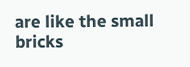are like the small bricks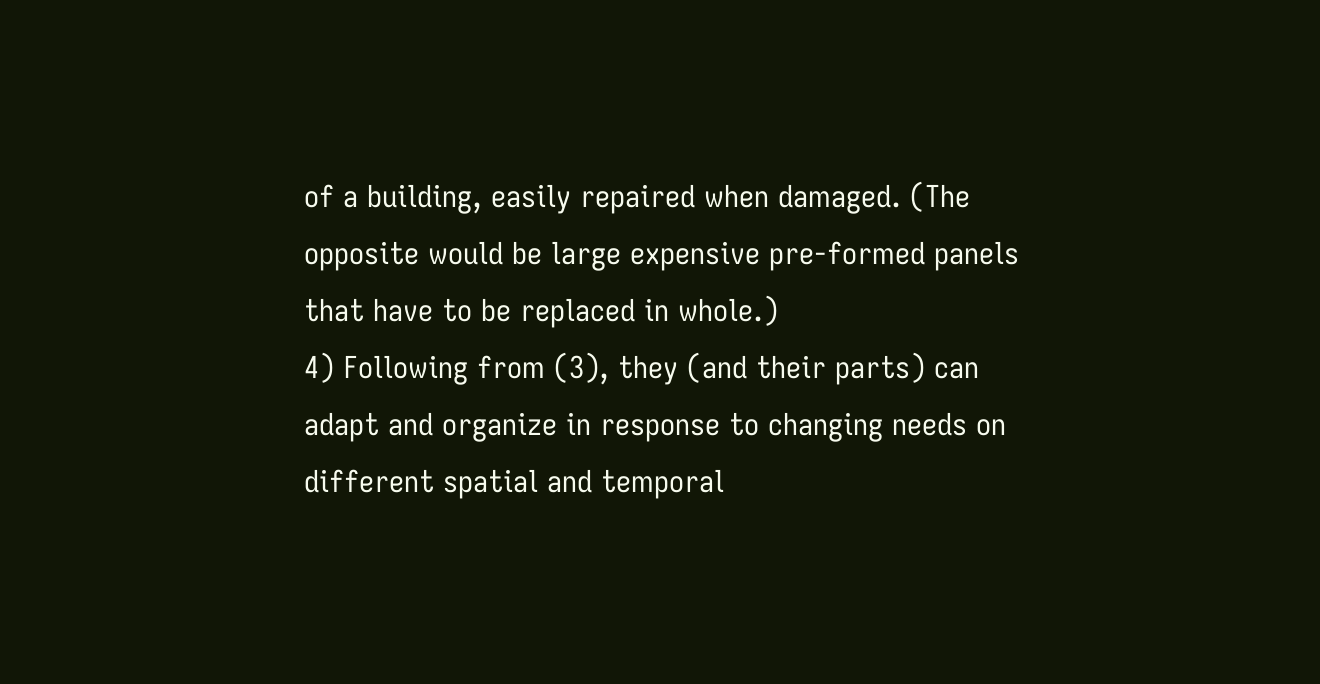of a building, easily repaired when damaged. (The opposite would be large expensive pre-formed panels that have to be replaced in whole.)
4) Following from (3), they (and their parts) can adapt and organize in response to changing needs on different spatial and temporal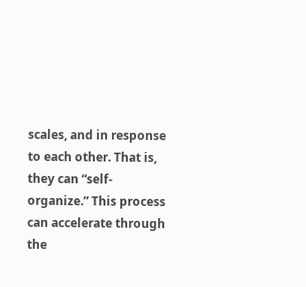scales, and in response to each other. That is, they can “self-organize.” This process can accelerate through the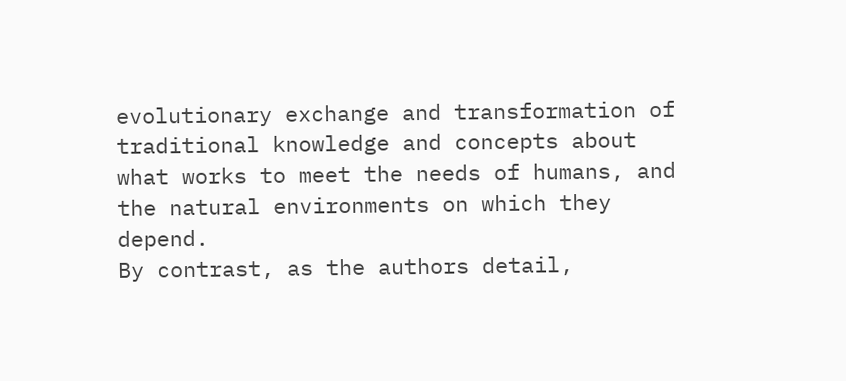evolutionary exchange and transformation of traditional knowledge and concepts about what works to meet the needs of humans, and the natural environments on which they depend.
By contrast, as the authors detail,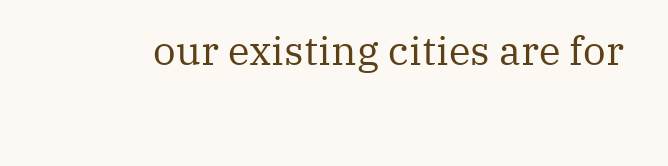our existing cities are for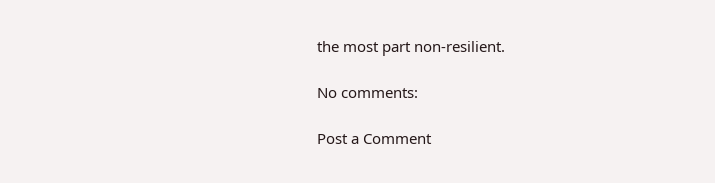the most part non-resilient.

No comments:

Post a Comment